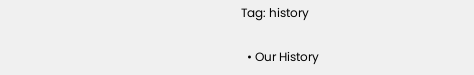Tag: history

  • Our History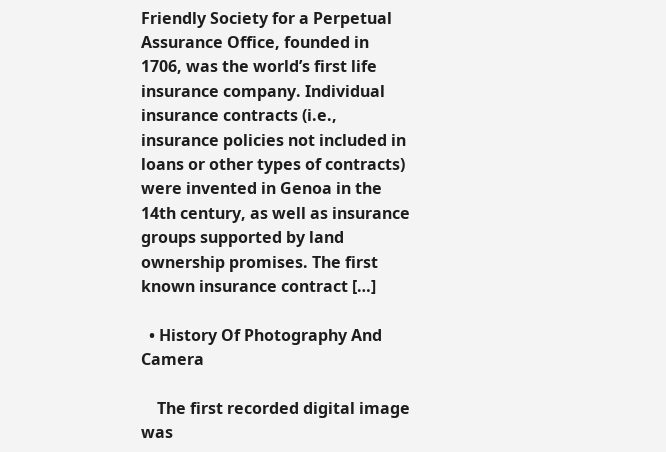Friendly Society for a Perpetual Assurance Office, founded in 1706, was the world’s first life insurance company. Individual insurance contracts (i.e., insurance policies not included in loans or other types of contracts) were invented in Genoa in the 14th century, as well as insurance groups supported by land ownership promises. The first known insurance contract […]

  • History Of Photography And Camera

    The first recorded digital image was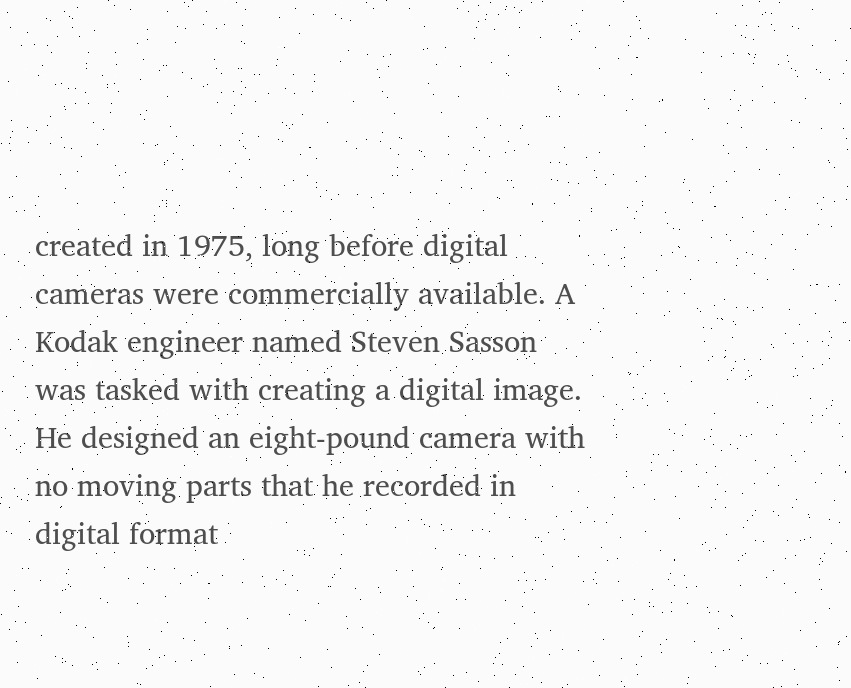created in 1975, long before digital cameras were commercially available. A Kodak engineer named Steven Sasson was tasked with creating a digital image. He designed an eight-pound camera with no moving parts that he recorded in digital format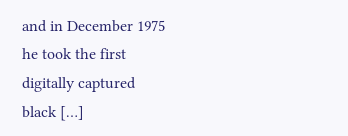and in December 1975 he took the first digitally captured black […]